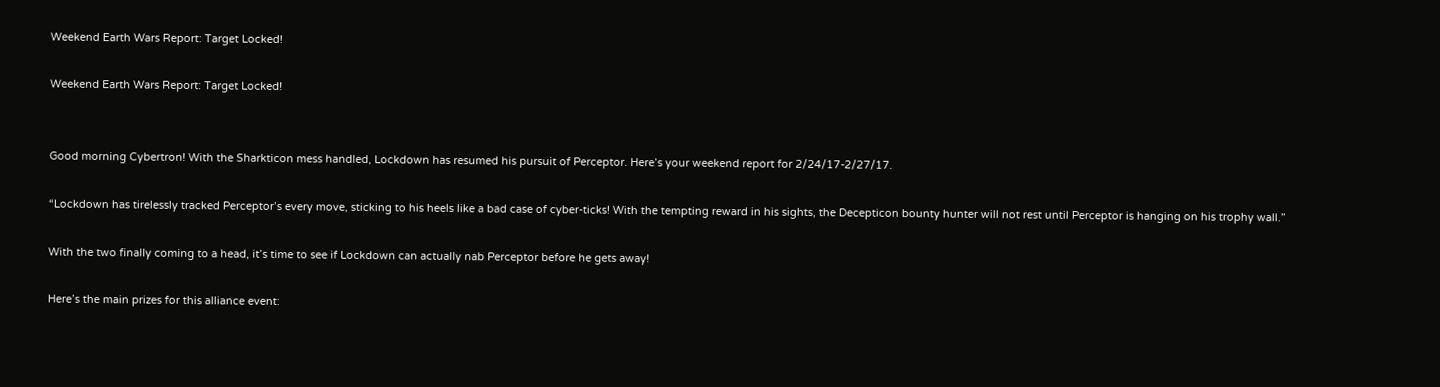Weekend Earth Wars Report: Target Locked!

Weekend Earth Wars Report: Target Locked!


Good morning Cybertron! With the Sharkticon mess handled, Lockdown has resumed his pursuit of Perceptor. Here’s your weekend report for 2/24/17-2/27/17.

“Lockdown has tirelessly tracked Perceptor’s every move, sticking to his heels like a bad case of cyber-ticks! With the tempting reward in his sights, the Decepticon bounty hunter will not rest until Perceptor is hanging on his trophy wall.”

With the two finally coming to a head, it’s time to see if Lockdown can actually nab Perceptor before he gets away!

Here’s the main prizes for this alliance event: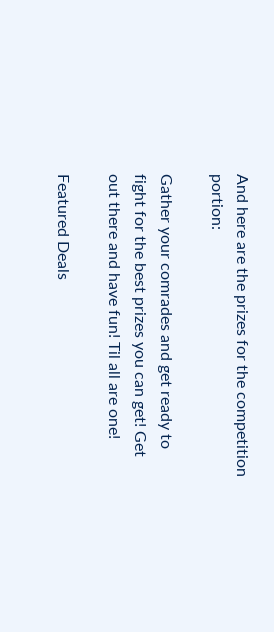And here are the prizes for the competition portion:

Gather your comrades and get ready to fight for the best prizes you can get! Get out there and have fun! Til all are one!

Featured Deals